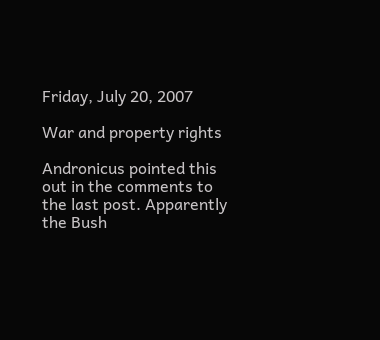Friday, July 20, 2007

War and property rights

Andronicus pointed this out in the comments to the last post. Apparently the Bush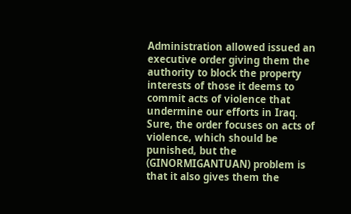Administration allowed issued an executive order giving them the authority to block the property interests of those it deems to commit acts of violence that undermine our efforts in Iraq. Sure, the order focuses on acts of violence, which should be punished, but the (GINORMIGANTUAN) problem is that it also gives them the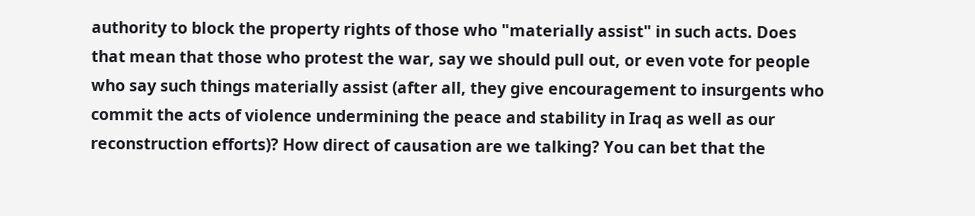authority to block the property rights of those who "materially assist" in such acts. Does that mean that those who protest the war, say we should pull out, or even vote for people who say such things materially assist (after all, they give encouragement to insurgents who commit the acts of violence undermining the peace and stability in Iraq as well as our reconstruction efforts)? How direct of causation are we talking? You can bet that the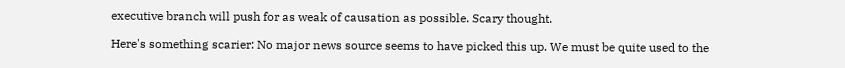executive branch will push for as weak of causation as possible. Scary thought.

Here's something scarier: No major news source seems to have picked this up. We must be quite used to the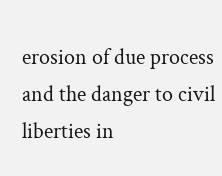erosion of due process and the danger to civil liberties in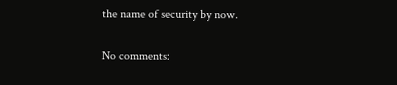the name of security by now.

No comments: